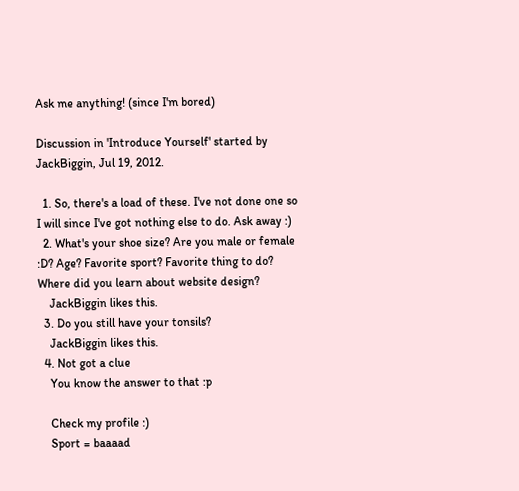Ask me anything! (since I'm bored)

Discussion in 'Introduce Yourself' started by JackBiggin, Jul 19, 2012.

  1. So, there's a load of these. I've not done one so I will since I've got nothing else to do. Ask away :)
  2. What's your shoe size? Are you male or female :D? Age? Favorite sport? Favorite thing to do? Where did you learn about website design?
    JackBiggin likes this.
  3. Do you still have your tonsils?
    JackBiggin likes this.
  4. Not got a clue
    You know the answer to that :p

    Check my profile :)
    Sport = baaaad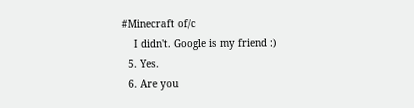#Minecraft of/c
    I didn't. Google is my friend :)
  5. Yes.
  6. Are you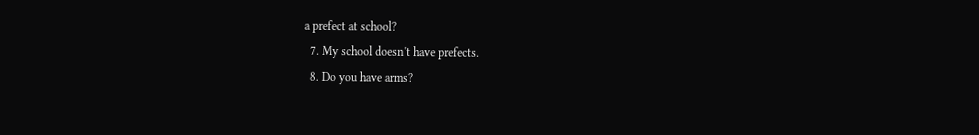a prefect at school?
  7. My school doesn't have prefects.
  8. Do you have arms?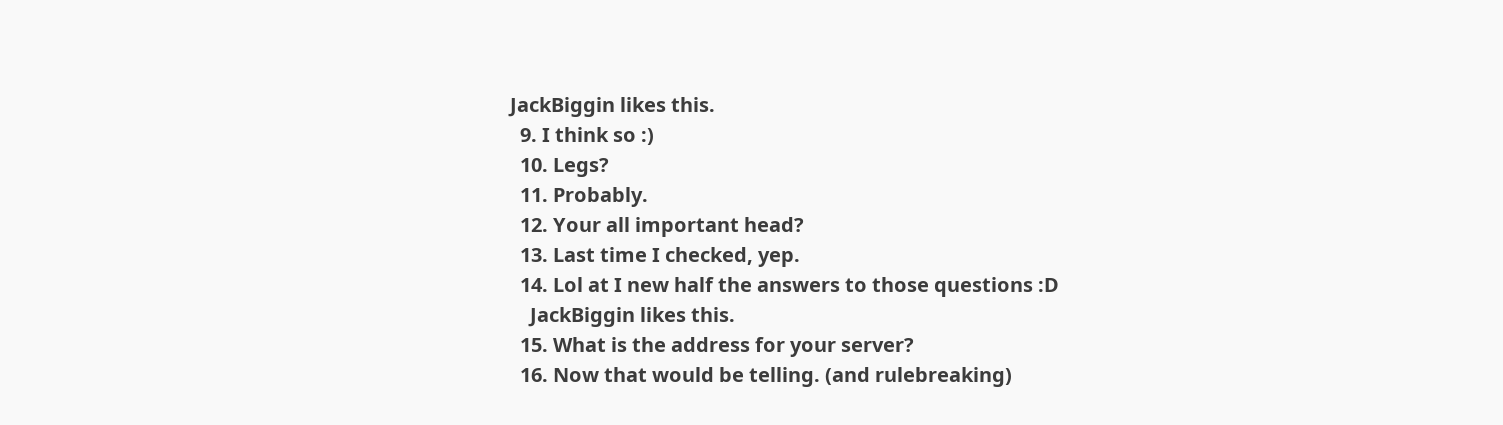JackBiggin likes this.
  9. I think so :)
  10. Legs?
  11. Probably.
  12. Your all important head?
  13. Last time I checked, yep.
  14. Lol at I new half the answers to those questions :D
    JackBiggin likes this.
  15. What is the address for your server?
  16. Now that would be telling. (and rulebreaking)